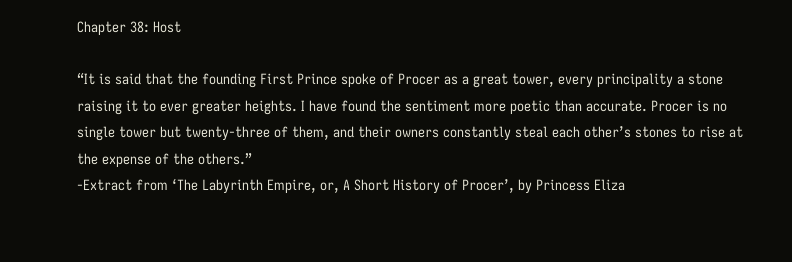Chapter 38: Host

“It is said that the founding First Prince spoke of Procer as a great tower, every principality a stone raising it to ever greater heights. I have found the sentiment more poetic than accurate. Procer is no single tower but twenty-three of them, and their owners constantly steal each other’s stones to rise at the expense of the others.”
-Extract from ‘The Labyrinth Empire, or, A Short History of Procer’, by Princess Eliza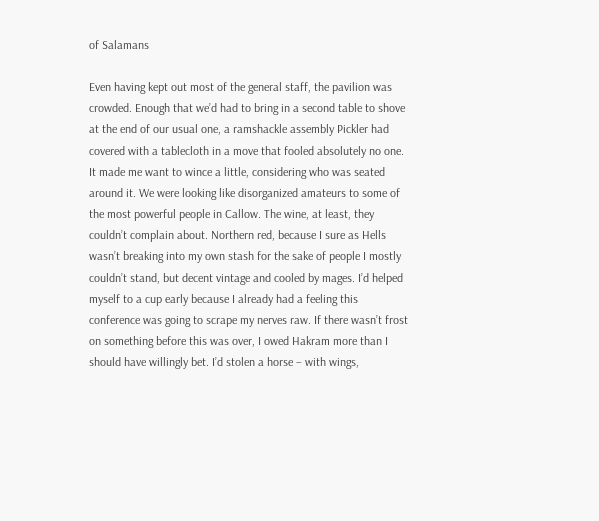of Salamans

Even having kept out most of the general staff, the pavilion was crowded. Enough that we’d had to bring in a second table to shove at the end of our usual one, a ramshackle assembly Pickler had covered with a tablecloth in a move that fooled absolutely no one. It made me want to wince a little, considering who was seated around it. We were looking like disorganized amateurs to some of the most powerful people in Callow. The wine, at least, they couldn’t complain about. Northern red, because I sure as Hells wasn’t breaking into my own stash for the sake of people I mostly couldn’t stand, but decent vintage and cooled by mages. I’d helped myself to a cup early because I already had a feeling this conference was going to scrape my nerves raw. If there wasn’t frost on something before this was over, I owed Hakram more than I should have willingly bet. I’d stolen a horse – with wings,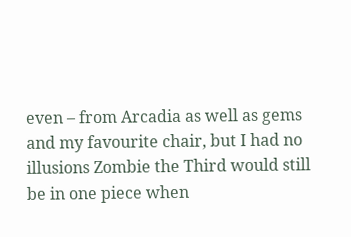even – from Arcadia as well as gems and my favourite chair, but I had no illusions Zombie the Third would still be in one piece when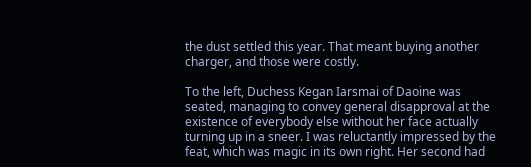the dust settled this year. That meant buying another charger, and those were costly.

To the left, Duchess Kegan Iarsmai of Daoine was seated, managing to convey general disapproval at the existence of everybody else without her face actually turning up in a sneer. I was reluctantly impressed by the feat, which was magic in its own right. Her second had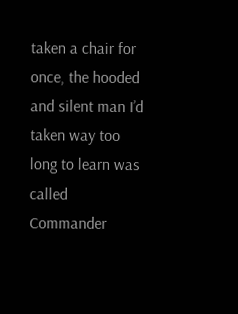taken a chair for once, the hooded and silent man I’d taken way too long to learn was called Commander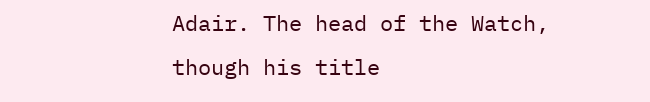Adair. The head of the Watch, though his title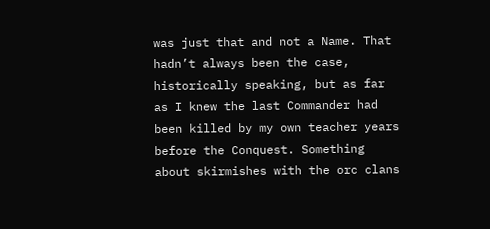was just that and not a Name. That hadn’t always been the case, historically speaking, but as far as I knew the last Commander had been killed by my own teacher years before the Conquest. Something about skirmishes with the orc clans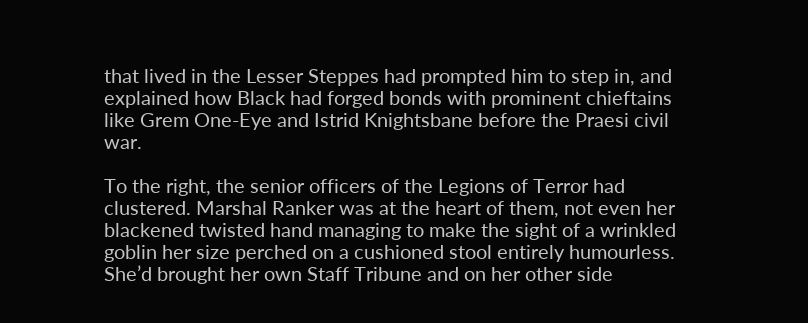that lived in the Lesser Steppes had prompted him to step in, and explained how Black had forged bonds with prominent chieftains like Grem One-Eye and Istrid Knightsbane before the Praesi civil war.

To the right, the senior officers of the Legions of Terror had clustered. Marshal Ranker was at the heart of them, not even her blackened twisted hand managing to make the sight of a wrinkled goblin her size perched on a cushioned stool entirely humourless. She’d brought her own Staff Tribune and on her other side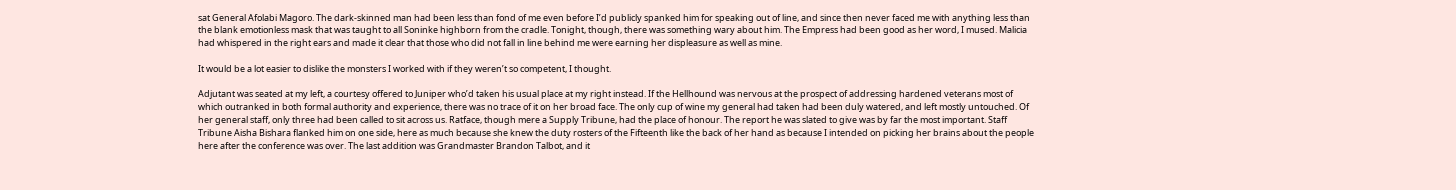sat General Afolabi Magoro. The dark-skinned man had been less than fond of me even before I’d publicly spanked him for speaking out of line, and since then never faced me with anything less than the blank emotionless mask that was taught to all Soninke highborn from the cradle. Tonight, though, there was something wary about him. The Empress had been good as her word, I mused. Malicia had whispered in the right ears and made it clear that those who did not fall in line behind me were earning her displeasure as well as mine.

It would be a lot easier to dislike the monsters I worked with if they weren’t so competent, I thought.

Adjutant was seated at my left, a courtesy offered to Juniper who’d taken his usual place at my right instead. If the Hellhound was nervous at the prospect of addressing hardened veterans most of which outranked in both formal authority and experience, there was no trace of it on her broad face. The only cup of wine my general had taken had been duly watered, and left mostly untouched. Of her general staff, only three had been called to sit across us. Ratface, though mere a Supply Tribune, had the place of honour. The report he was slated to give was by far the most important. Staff Tribune Aisha Bishara flanked him on one side, here as much because she knew the duty rosters of the Fifteenth like the back of her hand as because I intended on picking her brains about the people here after the conference was over. The last addition was Grandmaster Brandon Talbot, and it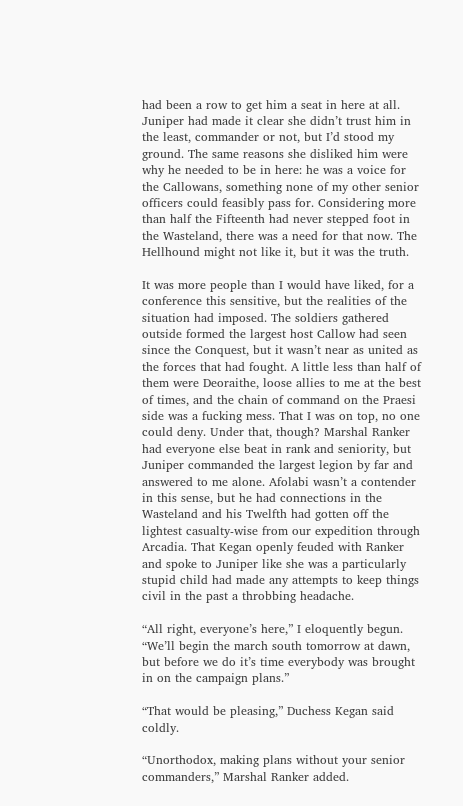had been a row to get him a seat in here at all. Juniper had made it clear she didn’t trust him in the least, commander or not, but I’d stood my ground. The same reasons she disliked him were why he needed to be in here: he was a voice for the Callowans, something none of my other senior officers could feasibly pass for. Considering more than half the Fifteenth had never stepped foot in the Wasteland, there was a need for that now. The Hellhound might not like it, but it was the truth.

It was more people than I would have liked, for a conference this sensitive, but the realities of the situation had imposed. The soldiers gathered outside formed the largest host Callow had seen since the Conquest, but it wasn’t near as united as the forces that had fought. A little less than half of them were Deoraithe, loose allies to me at the best of times, and the chain of command on the Praesi side was a fucking mess. That I was on top, no one could deny. Under that, though? Marshal Ranker had everyone else beat in rank and seniority, but Juniper commanded the largest legion by far and answered to me alone. Afolabi wasn’t a contender in this sense, but he had connections in the Wasteland and his Twelfth had gotten off the lightest casualty-wise from our expedition through Arcadia. That Kegan openly feuded with Ranker and spoke to Juniper like she was a particularly stupid child had made any attempts to keep things civil in the past a throbbing headache.

“All right, everyone’s here,” I eloquently begun. “We’ll begin the march south tomorrow at dawn, but before we do it’s time everybody was brought in on the campaign plans.”

“That would be pleasing,” Duchess Kegan said coldly.

“Unorthodox, making plans without your senior commanders,” Marshal Ranker added.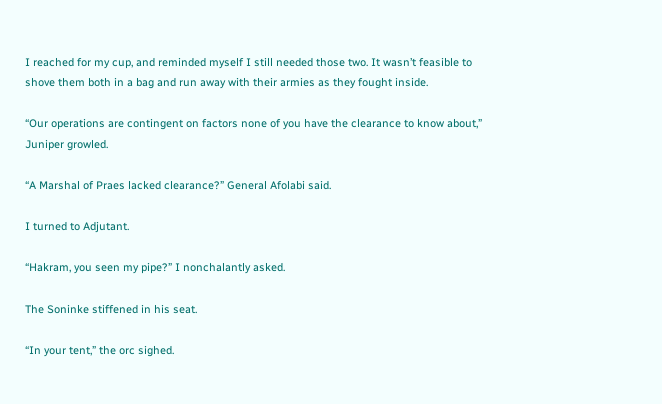I reached for my cup, and reminded myself I still needed those two. It wasn’t feasible to shove them both in a bag and run away with their armies as they fought inside.

“Our operations are contingent on factors none of you have the clearance to know about,” Juniper growled.

“A Marshal of Praes lacked clearance?” General Afolabi said.

I turned to Adjutant.

“Hakram, you seen my pipe?” I nonchalantly asked.

The Soninke stiffened in his seat.

“In your tent,” the orc sighed.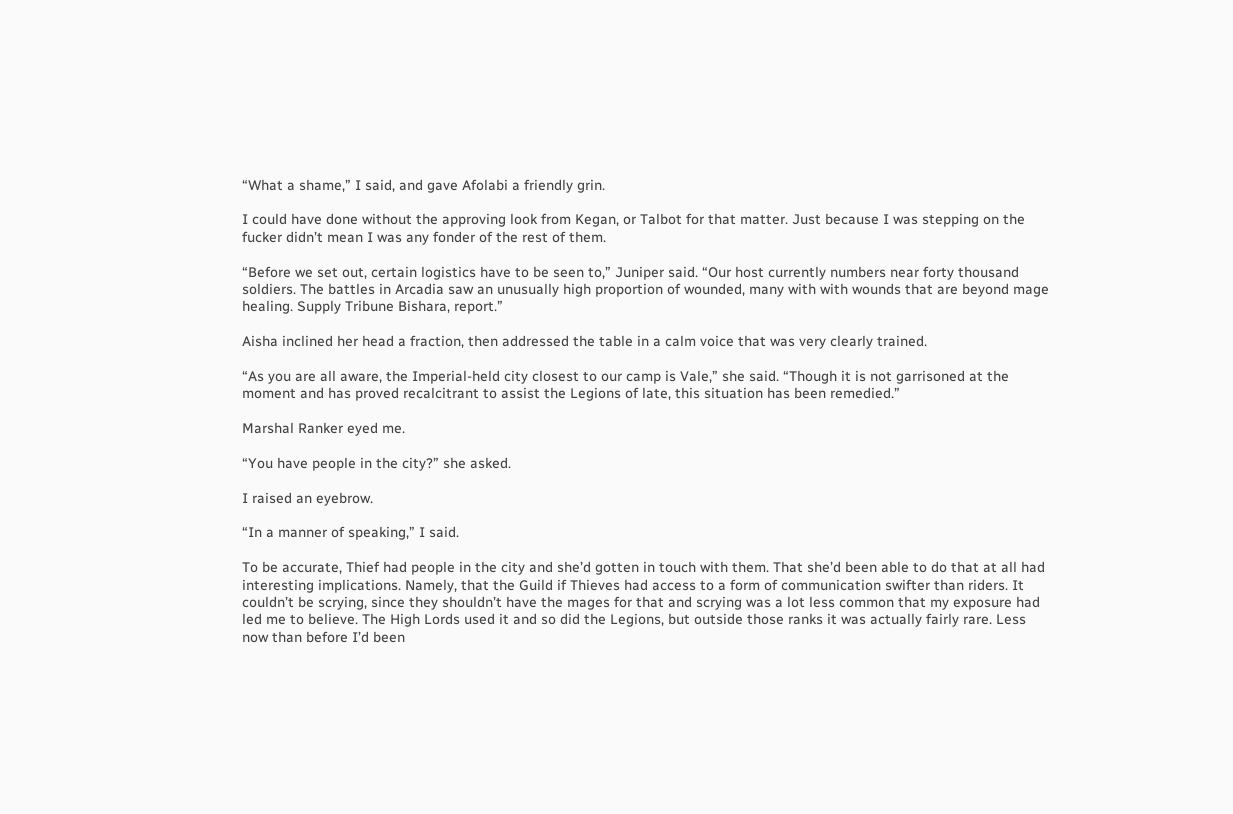“What a shame,” I said, and gave Afolabi a friendly grin.

I could have done without the approving look from Kegan, or Talbot for that matter. Just because I was stepping on the fucker didn’t mean I was any fonder of the rest of them.

“Before we set out, certain logistics have to be seen to,” Juniper said. “Our host currently numbers near forty thousand soldiers. The battles in Arcadia saw an unusually high proportion of wounded, many with with wounds that are beyond mage healing. Supply Tribune Bishara, report.”

Aisha inclined her head a fraction, then addressed the table in a calm voice that was very clearly trained.

“As you are all aware, the Imperial-held city closest to our camp is Vale,” she said. “Though it is not garrisoned at the moment and has proved recalcitrant to assist the Legions of late, this situation has been remedied.”

Marshal Ranker eyed me.

“You have people in the city?” she asked.

I raised an eyebrow.

“In a manner of speaking,” I said.

To be accurate, Thief had people in the city and she’d gotten in touch with them. That she’d been able to do that at all had interesting implications. Namely, that the Guild if Thieves had access to a form of communication swifter than riders. It couldn’t be scrying, since they shouldn’t have the mages for that and scrying was a lot less common that my exposure had led me to believe. The High Lords used it and so did the Legions, but outside those ranks it was actually fairly rare. Less now than before I’d been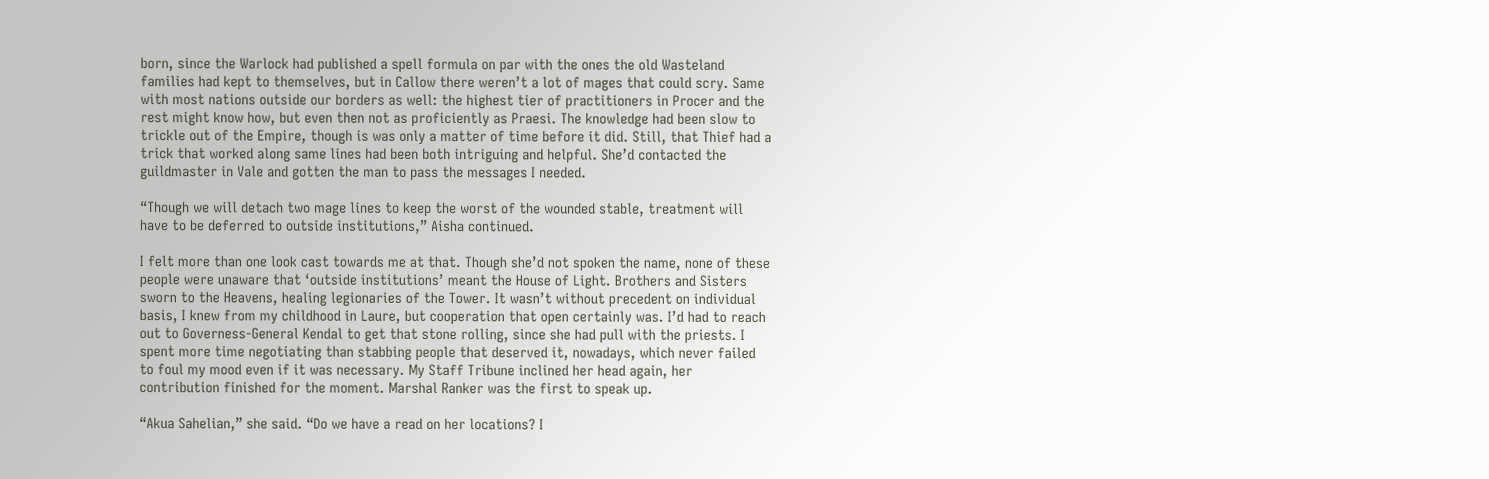born, since the Warlock had published a spell formula on par with the ones the old Wasteland families had kept to themselves, but in Callow there weren’t a lot of mages that could scry. Same with most nations outside our borders as well: the highest tier of practitioners in Procer and the rest might know how, but even then not as proficiently as Praesi. The knowledge had been slow to trickle out of the Empire, though is was only a matter of time before it did. Still, that Thief had a trick that worked along same lines had been both intriguing and helpful. She’d contacted the guildmaster in Vale and gotten the man to pass the messages I needed.

“Though we will detach two mage lines to keep the worst of the wounded stable, treatment will have to be deferred to outside institutions,” Aisha continued.

I felt more than one look cast towards me at that. Though she’d not spoken the name, none of these people were unaware that ‘outside institutions’ meant the House of Light. Brothers and Sisters sworn to the Heavens, healing legionaries of the Tower. It wasn’t without precedent on individual basis, I knew from my childhood in Laure, but cooperation that open certainly was. I’d had to reach out to Governess-General Kendal to get that stone rolling, since she had pull with the priests. I spent more time negotiating than stabbing people that deserved it, nowadays, which never failed to foul my mood even if it was necessary. My Staff Tribune inclined her head again, her contribution finished for the moment. Marshal Ranker was the first to speak up.

“Akua Sahelian,” she said. “Do we have a read on her locations? I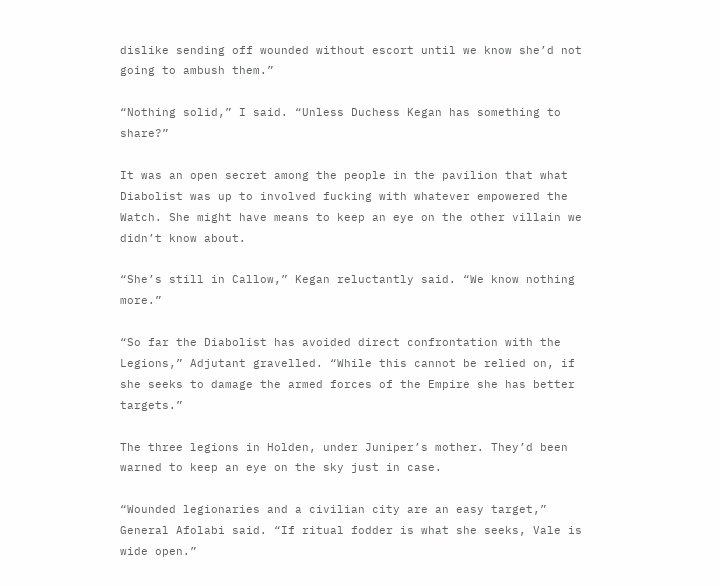dislike sending off wounded without escort until we know she’d not going to ambush them.”

“Nothing solid,” I said. “Unless Duchess Kegan has something to share?”

It was an open secret among the people in the pavilion that what Diabolist was up to involved fucking with whatever empowered the Watch. She might have means to keep an eye on the other villain we didn’t know about.

“She’s still in Callow,” Kegan reluctantly said. “We know nothing more.”

“So far the Diabolist has avoided direct confrontation with the Legions,” Adjutant gravelled. “While this cannot be relied on, if she seeks to damage the armed forces of the Empire she has better targets.”

The three legions in Holden, under Juniper’s mother. They’d been warned to keep an eye on the sky just in case.

“Wounded legionaries and a civilian city are an easy target,” General Afolabi said. “If ritual fodder is what she seeks, Vale is wide open.”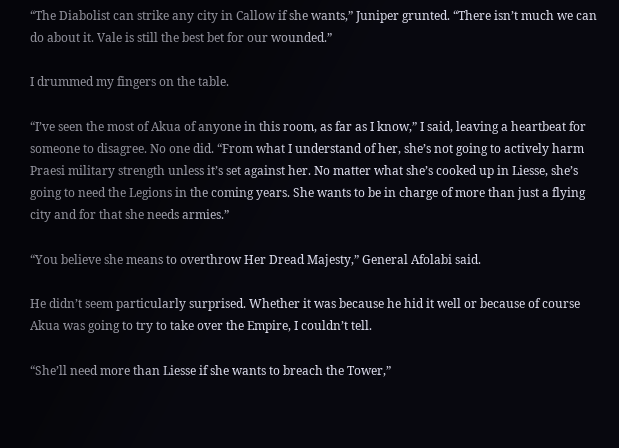“The Diabolist can strike any city in Callow if she wants,” Juniper grunted. “There isn’t much we can do about it. Vale is still the best bet for our wounded.”

I drummed my fingers on the table.

“I’ve seen the most of Akua of anyone in this room, as far as I know,” I said, leaving a heartbeat for someone to disagree. No one did. “From what I understand of her, she’s not going to actively harm Praesi military strength unless it’s set against her. No matter what she’s cooked up in Liesse, she’s going to need the Legions in the coming years. She wants to be in charge of more than just a flying city and for that she needs armies.”

“You believe she means to overthrow Her Dread Majesty,” General Afolabi said.

He didn’t seem particularly surprised. Whether it was because he hid it well or because of course Akua was going to try to take over the Empire, I couldn’t tell.

“She’ll need more than Liesse if she wants to breach the Tower,”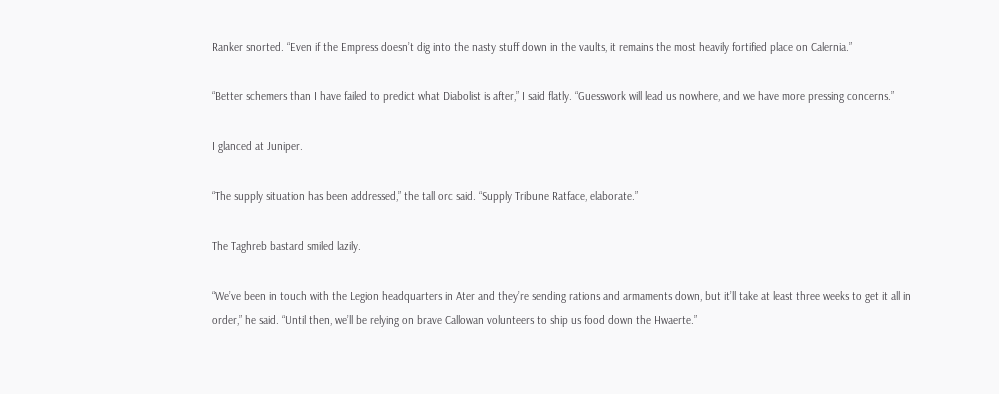Ranker snorted. “Even if the Empress doesn’t dig into the nasty stuff down in the vaults, it remains the most heavily fortified place on Calernia.”

“Better schemers than I have failed to predict what Diabolist is after,” I said flatly. “Guesswork will lead us nowhere, and we have more pressing concerns.”

I glanced at Juniper.

“The supply situation has been addressed,” the tall orc said. “Supply Tribune Ratface, elaborate.”

The Taghreb bastard smiled lazily.

“We’ve been in touch with the Legion headquarters in Ater and they’re sending rations and armaments down, but it’ll take at least three weeks to get it all in order,” he said. “Until then, we’ll be relying on brave Callowan volunteers to ship us food down the Hwaerte.”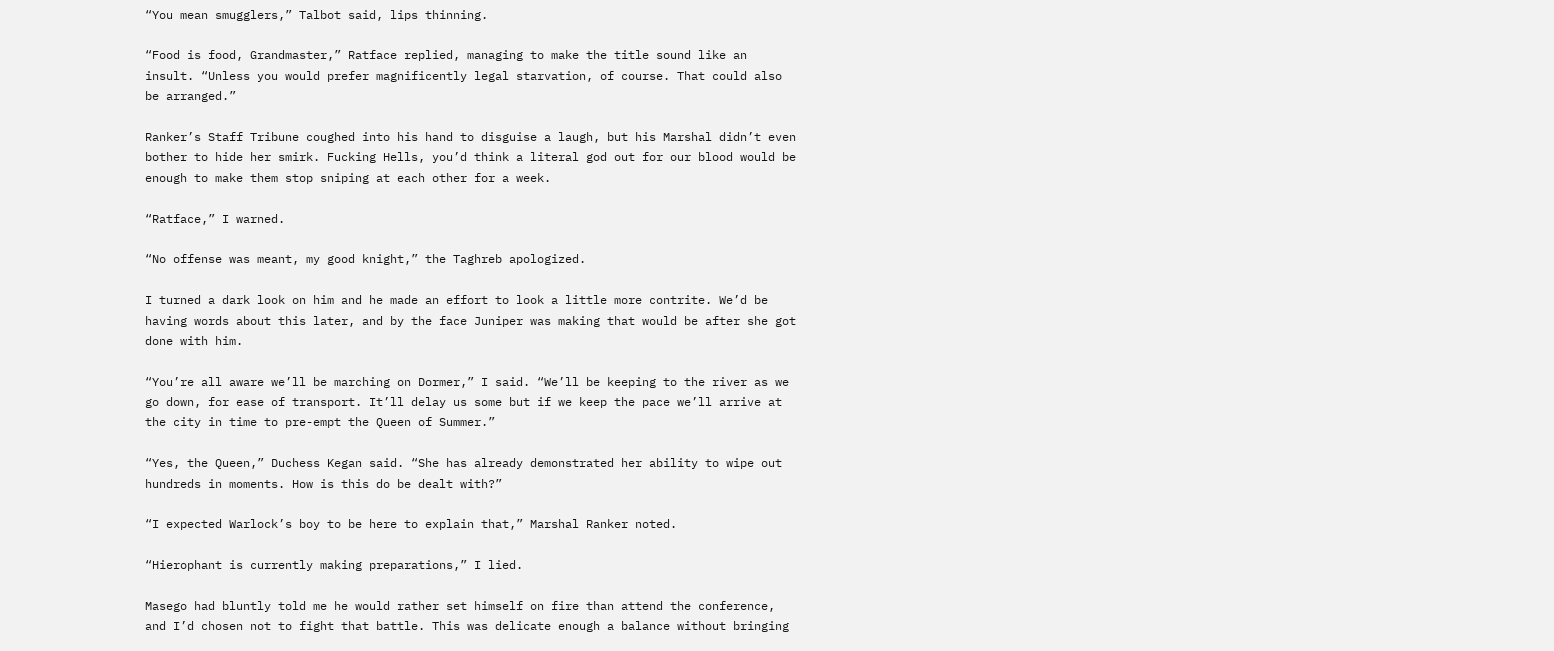“You mean smugglers,” Talbot said, lips thinning.

“Food is food, Grandmaster,” Ratface replied, managing to make the title sound like an insult. “Unless you would prefer magnificently legal starvation, of course. That could also be arranged.”

Ranker’s Staff Tribune coughed into his hand to disguise a laugh, but his Marshal didn’t even bother to hide her smirk. Fucking Hells, you’d think a literal god out for our blood would be enough to make them stop sniping at each other for a week.

“Ratface,” I warned.

“No offense was meant, my good knight,” the Taghreb apologized.

I turned a dark look on him and he made an effort to look a little more contrite. We’d be having words about this later, and by the face Juniper was making that would be after she got done with him.

“You’re all aware we’ll be marching on Dormer,” I said. “We’ll be keeping to the river as we go down, for ease of transport. It’ll delay us some but if we keep the pace we’ll arrive at the city in time to pre-empt the Queen of Summer.”

“Yes, the Queen,” Duchess Kegan said. “She has already demonstrated her ability to wipe out hundreds in moments. How is this do be dealt with?”

“I expected Warlock’s boy to be here to explain that,” Marshal Ranker noted.

“Hierophant is currently making preparations,” I lied.

Masego had bluntly told me he would rather set himself on fire than attend the conference, and I’d chosen not to fight that battle. This was delicate enough a balance without bringing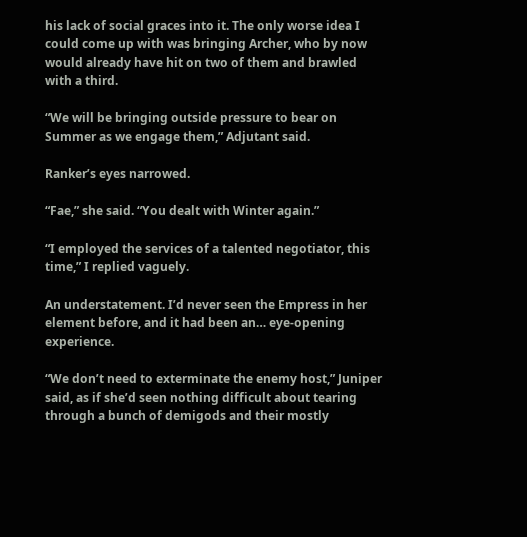his lack of social graces into it. The only worse idea I could come up with was bringing Archer, who by now would already have hit on two of them and brawled with a third.

“We will be bringing outside pressure to bear on Summer as we engage them,” Adjutant said.

Ranker’s eyes narrowed.

“Fae,” she said. “You dealt with Winter again.”

“I employed the services of a talented negotiator, this time,” I replied vaguely.

An understatement. I’d never seen the Empress in her element before, and it had been an… eye-opening experience.

“We don’t need to exterminate the enemy host,” Juniper said, as if she’d seen nothing difficult about tearing through a bunch of demigods and their mostly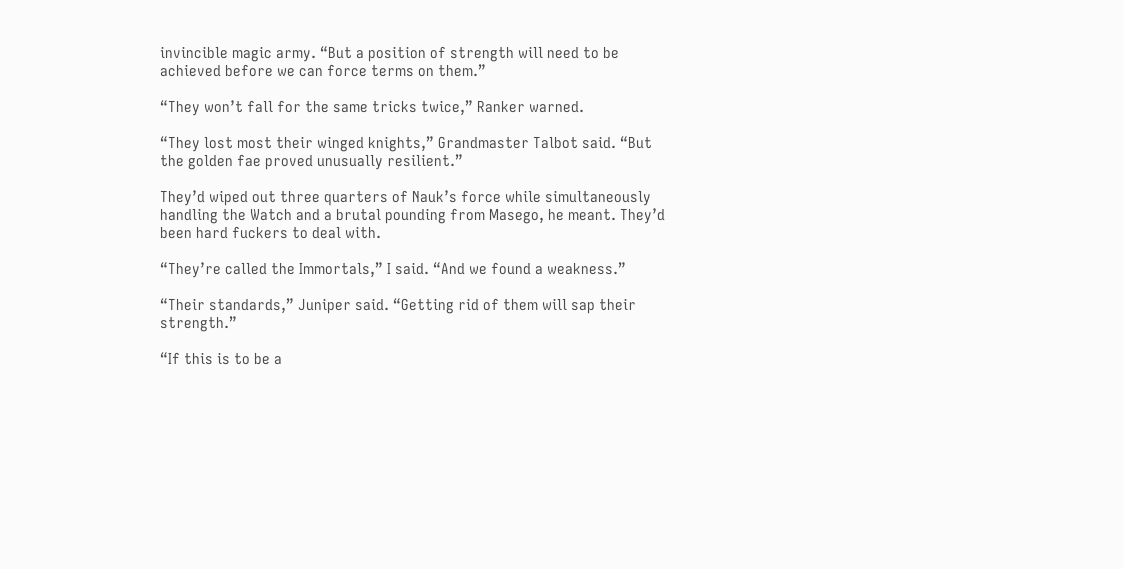invincible magic army. “But a position of strength will need to be achieved before we can force terms on them.”

“They won’t fall for the same tricks twice,” Ranker warned.

“They lost most their winged knights,” Grandmaster Talbot said. “But the golden fae proved unusually resilient.”

They’d wiped out three quarters of Nauk’s force while simultaneously handling the Watch and a brutal pounding from Masego, he meant. They’d been hard fuckers to deal with.

“They’re called the Immortals,” I said. “And we found a weakness.”

“Their standards,” Juniper said. “Getting rid of them will sap their strength.”

“If this is to be a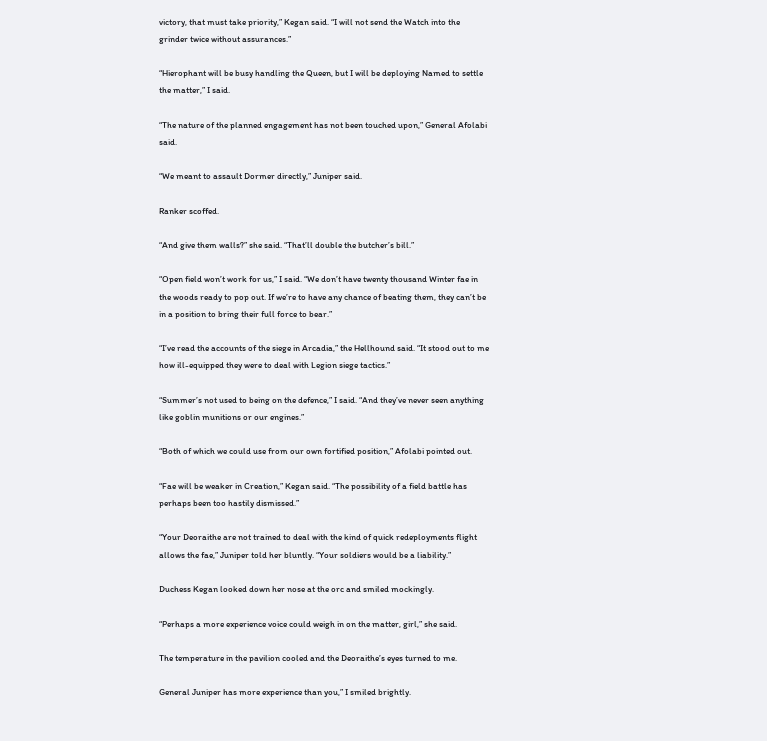victory, that must take priority,” Kegan said. “I will not send the Watch into the grinder twice without assurances.”

“Hierophant will be busy handling the Queen, but I will be deploying Named to settle the matter,” I said.

“The nature of the planned engagement has not been touched upon,” General Afolabi said.

“We meant to assault Dormer directly,” Juniper said.

Ranker scoffed.

“And give them walls?” she said. “That’ll double the butcher’s bill.”

“Open field won’t work for us,” I said. “We don’t have twenty thousand Winter fae in the woods ready to pop out. If we’re to have any chance of beating them, they can’t be in a position to bring their full force to bear.”

“I’ve read the accounts of the siege in Arcadia,” the Hellhound said. “It stood out to me how ill-equipped they were to deal with Legion siege tactics.”

“Summer’s not used to being on the defence,” I said. “And they’ve never seen anything like goblin munitions or our engines.”

“Both of which we could use from our own fortified position,” Afolabi pointed out.

“Fae will be weaker in Creation,” Kegan said. “The possibility of a field battle has perhaps been too hastily dismissed.”

“Your Deoraithe are not trained to deal with the kind of quick redeployments flight allows the fae,” Juniper told her bluntly. “Your soldiers would be a liability.”

Duchess Kegan looked down her nose at the orc and smiled mockingly.

“Perhaps a more experience voice could weigh in on the matter, girl,” she said.

The temperature in the pavilion cooled and the Deoraithe’s eyes turned to me.

General Juniper has more experience than you,” I smiled brightly.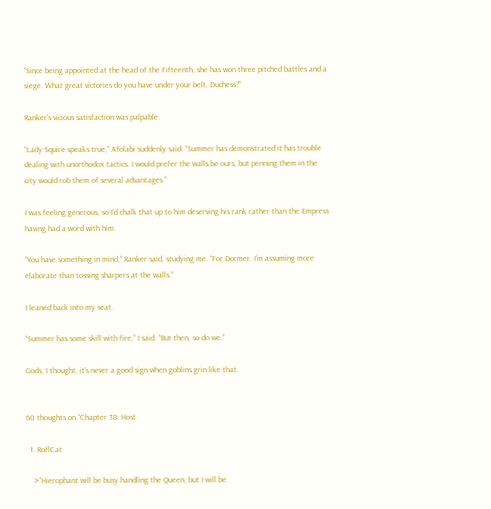“Since being appointed at the head of the Fifteenth, she has won three pitched battles and a siege. What great victories do you have under your belt, Duchess?”

Ranker’s vicious satisfaction was palpable.

“Lady Squire speaks true,” Afolabi suddenly said. “Summer has demonstrated it has trouble dealing with unorthodox tactics. I would prefer the walls be ours, but penning them in the city would rob them of several advantages.”

I was feeling generous, so I’d chalk that up to him deserving his rank rather than the Empress having had a word with him.

“You have something in mind,” Ranker said, studying me. “For Dormer. I’m assuming more elaborate than tossing sharpers at the walls.”

I leaned back into my seat.

“Summer has some skill with fire,” I said. “But then, so do we.”

Gods, I thought, it’s never a good sign when goblins grin like that.


60 thoughts on “Chapter 38: Host

  1. RoflCat

    >“Hierophant will be busy handling the Queen, but I will be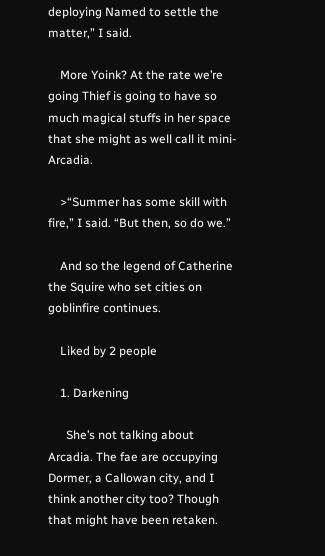deploying Named to settle the matter,” I said.

    More Yoink? At the rate we’re going Thief is going to have so much magical stuffs in her space that she might as well call it mini-Arcadia.

    >“Summer has some skill with fire,” I said. “But then, so do we.”

    And so the legend of Catherine the Squire who set cities on goblinfire continues.

    Liked by 2 people

    1. Darkening

      She’s not talking about Arcadia. The fae are occupying Dormer, a Callowan city, and I think another city too? Though that might have been retaken.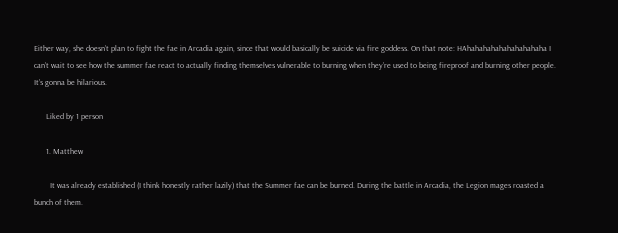Either way, she doesn’t plan to fight the fae in Arcadia again, since that would basically be suicide via fire goddess. On that note: HAhahahahahahahahahaha I can’t wait to see how the summer fae react to actually finding themselves vulnerable to burning when they’re used to being fireproof and burning other people. It’s gonna be hilarious.

      Liked by 1 person

      1. Matthew

        It was already established (I think honestly rather lazily) that the Summer fae can be burned. During the battle in Arcadia, the Legion mages roasted a bunch of them.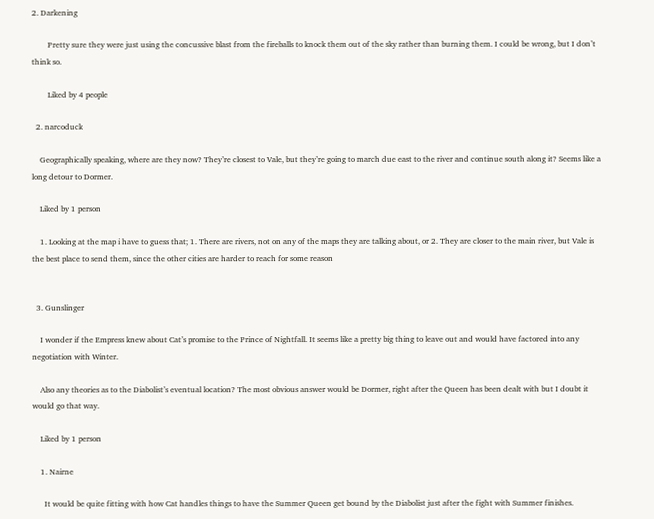2. Darkening

        Pretty sure they were just using the concussive blast from the fireballs to knock them out of the sky rather than burning them. I could be wrong, but I don’t think so.

        Liked by 4 people

  2. narcoduck

    Geographically speaking, where are they now? They’re closest to Vale, but they’re going to march due east to the river and continue south along it? Seems like a long detour to Dormer.

    Liked by 1 person

    1. Looking at the map i have to guess that; 1. There are rivers, not on any of the maps they are talking about, or 2. They are closer to the main river, but Vale is the best place to send them, since the other cities are harder to reach for some reason


  3. Gunslinger

    I wonder if the Empress knew about Cat’s promise to the Prince of Nightfall. It seems like a pretty big thing to leave out and would have factored into any negotiation with Winter.

    Also any theories as to the Diabolist’s eventual location? The most obvious answer would be Dormer, right after the Queen has been dealt with but I doubt it would go that way.

    Liked by 1 person

    1. Nairne

      It would be quite fitting with how Cat handles things to have the Summer Queen get bound by the Diabolist just after the fight with Summer finishes.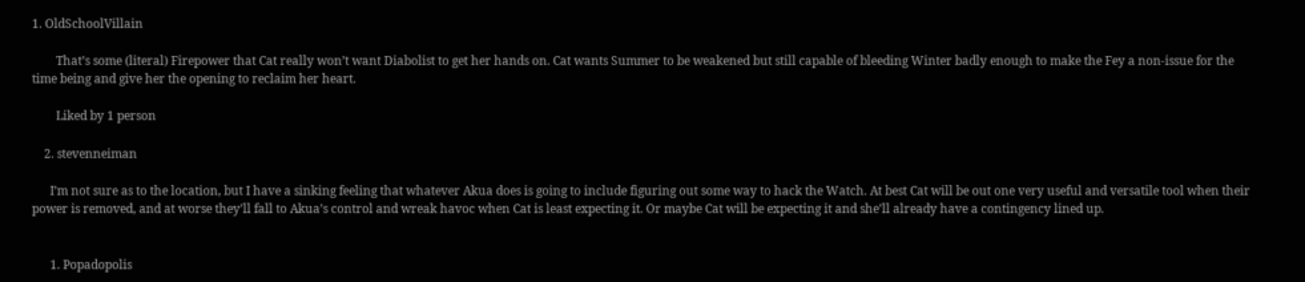1. OldSchoolVillain

        That’s some (literal) Firepower that Cat really won’t want Diabolist to get her hands on. Cat wants Summer to be weakened but still capable of bleeding Winter badly enough to make the Fey a non-issue for the time being and give her the opening to reclaim her heart.

        Liked by 1 person

    2. stevenneiman

      I’m not sure as to the location, but I have a sinking feeling that whatever Akua does is going to include figuring out some way to hack the Watch. At best Cat will be out one very useful and versatile tool when their power is removed, and at worse they’ll fall to Akua’s control and wreak havoc when Cat is least expecting it. Or maybe Cat will be expecting it and she’ll already have a contingency lined up.


      1. Popadopolis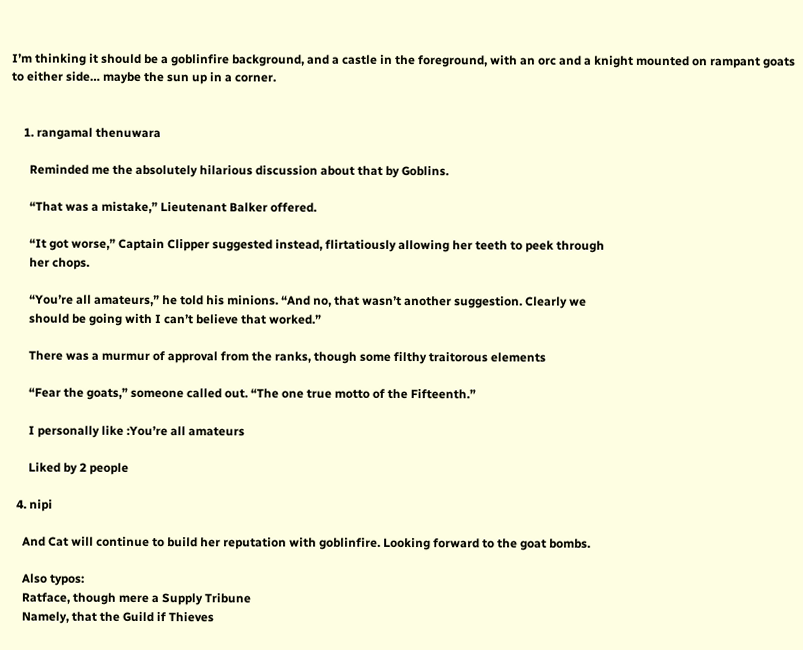I’m thinking it should be a goblinfire background, and a castle in the foreground, with an orc and a knight mounted on rampant goats to either side… maybe the sun up in a corner.


    1. rangamal thenuwara

      Reminded me the absolutely hilarious discussion about that by Goblins.

      “That was a mistake,” Lieutenant Balker offered.

      “It got worse,” Captain Clipper suggested instead, flirtatiously allowing her teeth to peek through
      her chops.

      “You’re all amateurs,” he told his minions. “And no, that wasn’t another suggestion. Clearly we
      should be going with I can’t believe that worked.”

      There was a murmur of approval from the ranks, though some filthy traitorous elements

      “Fear the goats,” someone called out. “The one true motto of the Fifteenth.”

      I personally like :You’re all amateurs

      Liked by 2 people

  4. nipi

    And Cat will continue to build her reputation with goblinfire. Looking forward to the goat bombs.

    Also typos:
    Ratface, though mere a Supply Tribune
    Namely, that the Guild if Thieves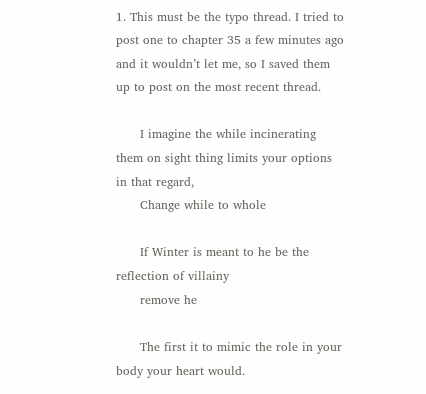1. This must be the typo thread. I tried to post one to chapter 35 a few minutes ago and it wouldn’t let me, so I saved them up to post on the most recent thread.

      I imagine the while incinerating them on sight thing limits your options in that regard,
      Change while to whole

      If Winter is meant to he be the reflection of villainy
      remove he

      The first it to mimic the role in your body your heart would.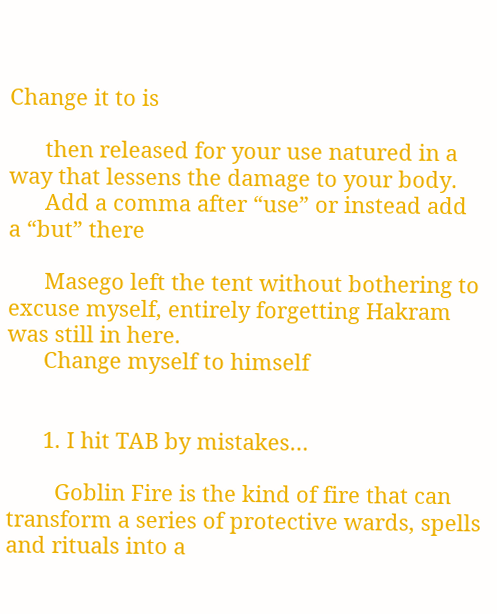Change it to is

      then released for your use natured in a way that lessens the damage to your body.
      Add a comma after “use” or instead add a “but” there

      Masego left the tent without bothering to excuse myself, entirely forgetting Hakram was still in here.
      Change myself to himself


      1. I hit TAB by mistakes…

        Goblin Fire is the kind of fire that can transform a series of protective wards, spells and rituals into a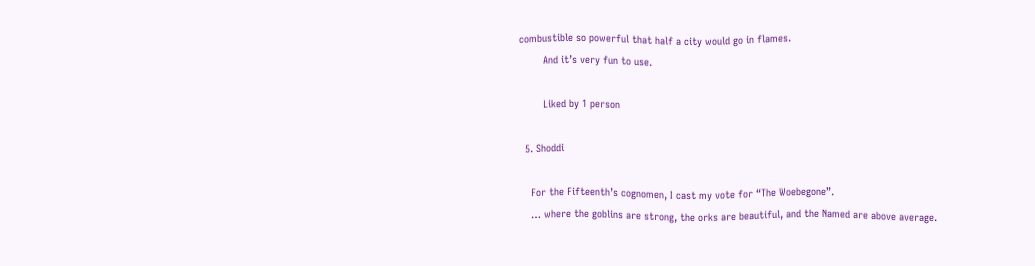combustible so powerful that half a city would go in flames.
        And it’s very fun to use.

        Liked by 1 person

  5. Shoddi

    For the Fifteenth’s cognomen, I cast my vote for “The Woebegone”.
    … where the goblins are strong, the orks are beautiful, and the Named are above average.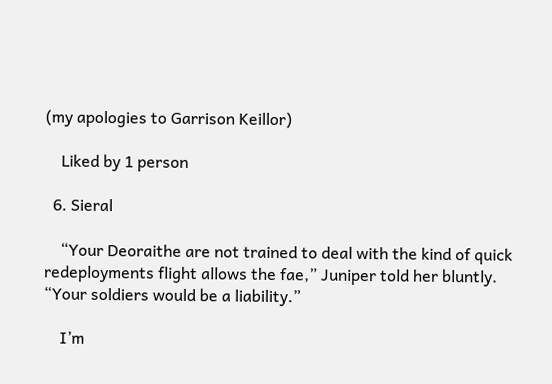(my apologies to Garrison Keillor)

    Liked by 1 person

  6. Sieral

    “Your Deoraithe are not trained to deal with the kind of quick redeployments flight allows the fae,” Juniper told her bluntly. “Your soldiers would be a liability.”

    I’m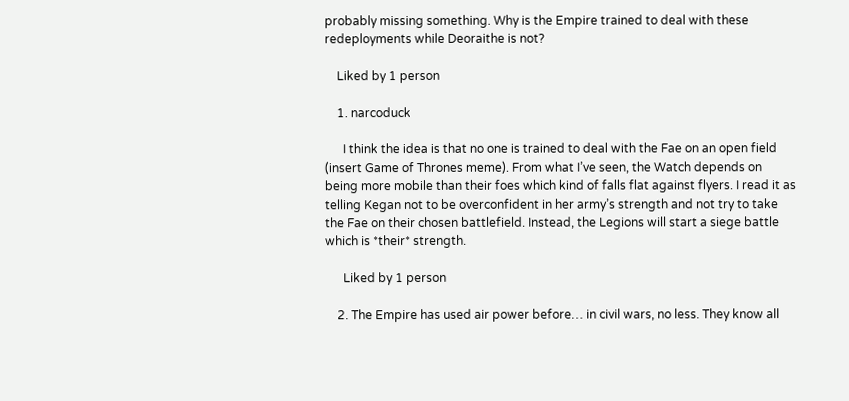probably missing something. Why is the Empire trained to deal with these redeployments while Deoraithe is not?

    Liked by 1 person

    1. narcoduck

      I think the idea is that no one is trained to deal with the Fae on an open field (insert Game of Thrones meme). From what I’ve seen, the Watch depends on being more mobile than their foes which kind of falls flat against flyers. I read it as telling Kegan not to be overconfident in her army’s strength and not try to take the Fae on their chosen battlefield. Instead, the Legions will start a siege battle which is *their* strength.

      Liked by 1 person

    2. The Empire has used air power before… in civil wars, no less. They know all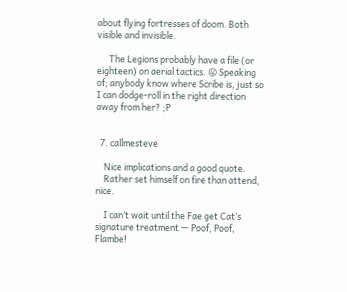about flying fortresses of doom. Both visible and invisible.

      The Legions probably have a file (or eighteen) on aerial tactics. 😛 Speaking of; anybody know where Scribe is, just so I can dodge-roll in the right direction away from her? ;P


  7. callmesteve

    Nice implications and a good quote.
    Rather set himself on fire than attend, nice.

    I can’t wait until the Fae get Cat’s signature treatment — Poof, Poof, Flambe!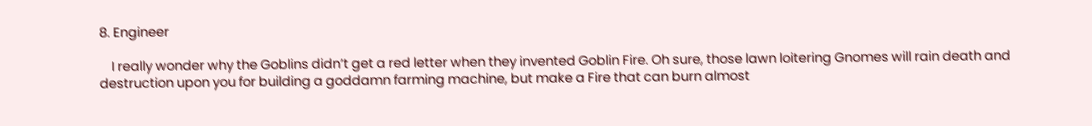8. Engineer

    I really wonder why the Goblins didn’t get a red letter when they invented Goblin Fire. Oh sure, those lawn loitering Gnomes will rain death and destruction upon you for building a goddamn farming machine, but make a Fire that can burn almost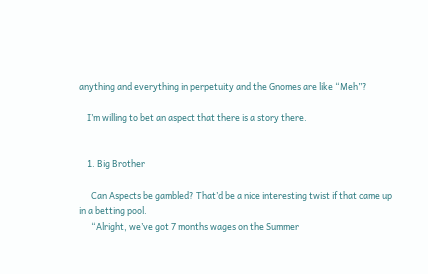anything and everything in perpetuity and the Gnomes are like “Meh”?

    I’m willing to bet an aspect that there is a story there.


    1. Big Brother

      Can Aspects be gambled? That’d be a nice interesting twist if that came up in a betting pool.
      “Alright, we’ve got 7 months wages on the Summer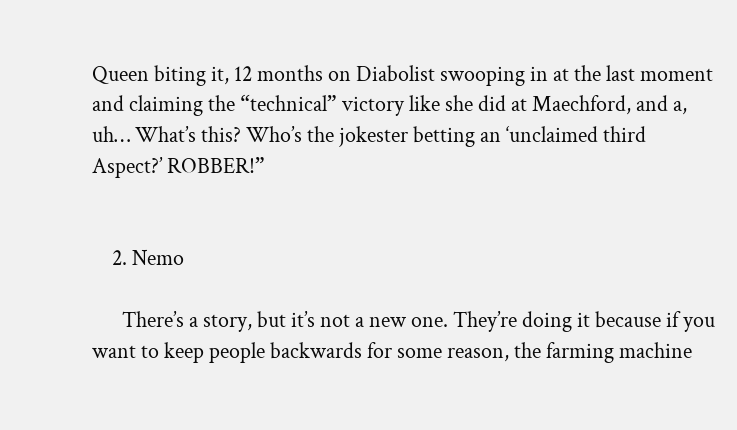Queen biting it, 12 months on Diabolist swooping in at the last moment and claiming the “technical” victory like she did at Maechford, and a, uh… What’s this? Who’s the jokester betting an ‘unclaimed third Aspect?’ ROBBER!”


    2. Nemo

      There’s a story, but it’s not a new one. They’re doing it because if you want to keep people backwards for some reason, the farming machine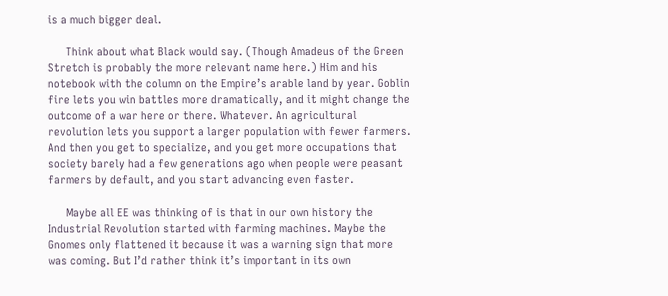is a much bigger deal.

      Think about what Black would say. (Though Amadeus of the Green Stretch is probably the more relevant name here.) Him and his notebook with the column on the Empire’s arable land by year. Goblin fire lets you win battles more dramatically, and it might change the outcome of a war here or there. Whatever. An agricultural revolution lets you support a larger population with fewer farmers. And then you get to specialize, and you get more occupations that society barely had a few generations ago when people were peasant farmers by default, and you start advancing even faster.

      Maybe all EE was thinking of is that in our own history the Industrial Revolution started with farming machines. Maybe the Gnomes only flattened it because it was a warning sign that more was coming. But I’d rather think it’s important in its own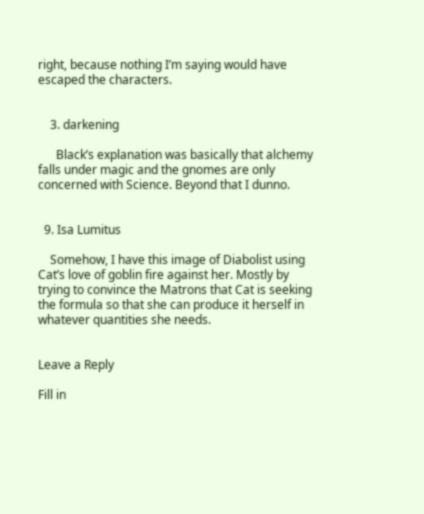right, because nothing I’m saying would have escaped the characters.


    3. darkening

      Black’s explanation was basically that alchemy falls under magic and the gnomes are only concerned with Science. Beyond that I dunno.


  9. Isa Lumitus

    Somehow, I have this image of Diabolist using Cat’s love of goblin fire against her. Mostly by trying to convince the Matrons that Cat is seeking the formula so that she can produce it herself in whatever quantities she needs.


Leave a Reply

Fill in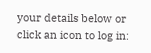your details below or click an icon to log in: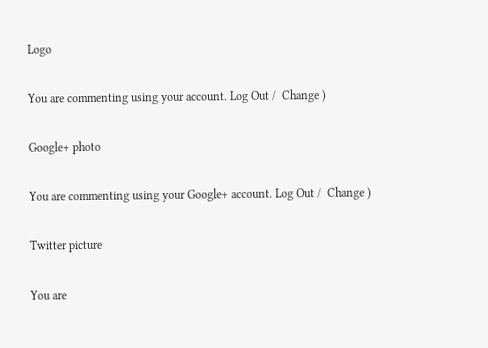Logo

You are commenting using your account. Log Out /  Change )

Google+ photo

You are commenting using your Google+ account. Log Out /  Change )

Twitter picture

You are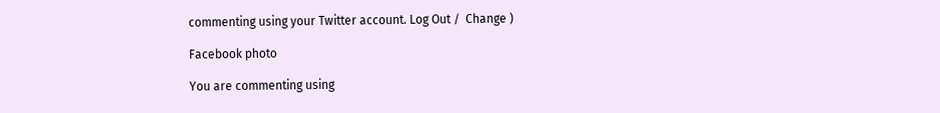commenting using your Twitter account. Log Out /  Change )

Facebook photo

You are commenting using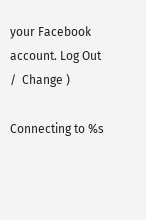your Facebook account. Log Out /  Change )

Connecting to %s